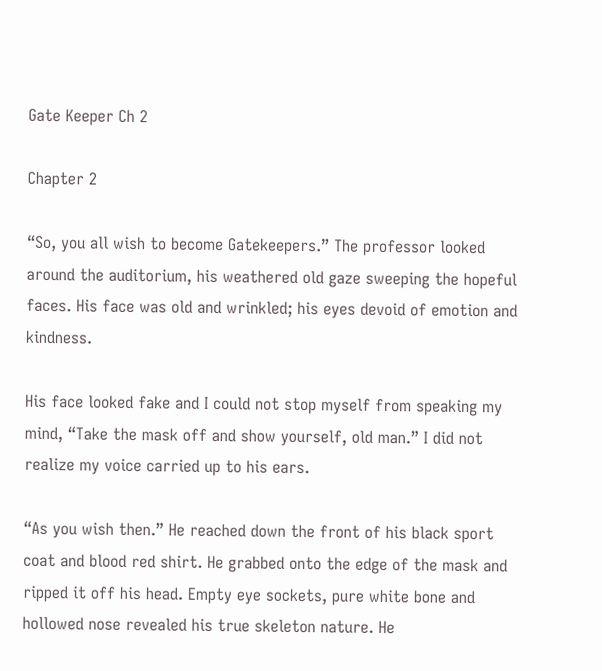Gate Keeper Ch 2

Chapter 2

“So, you all wish to become Gatekeepers.” The professor looked around the auditorium, his weathered old gaze sweeping the hopeful faces. His face was old and wrinkled; his eyes devoid of emotion and kindness.

His face looked fake and I could not stop myself from speaking my mind, “Take the mask off and show yourself, old man.” I did not realize my voice carried up to his ears.

“As you wish then.” He reached down the front of his black sport coat and blood red shirt. He grabbed onto the edge of the mask and ripped it off his head. Empty eye sockets, pure white bone and hollowed nose revealed his true skeleton nature. He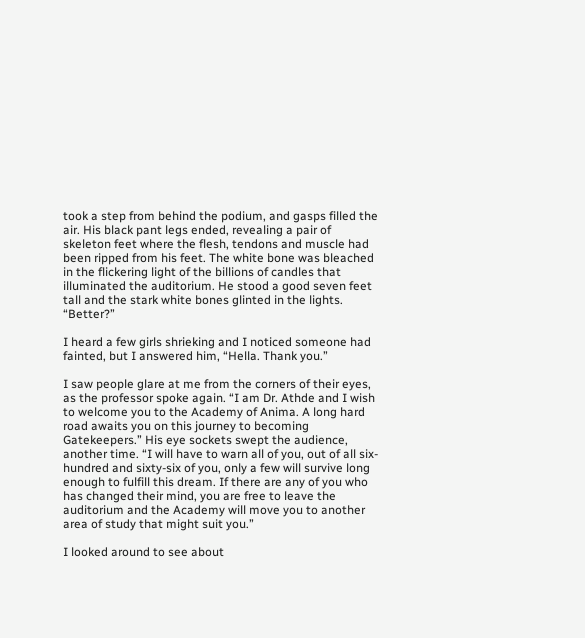took a step from behind the podium, and gasps filled the air. His black pant legs ended, revealing a pair of skeleton feet where the flesh, tendons and muscle had been ripped from his feet. The white bone was bleached in the flickering light of the billions of candles that illuminated the auditorium. He stood a good seven feet tall and the stark white bones glinted in the lights. “Better?”

I heard a few girls shrieking and I noticed someone had fainted, but I answered him, “Hella. Thank you.”

I saw people glare at me from the corners of their eyes, as the professor spoke again. “I am Dr. Athde and I wish to welcome you to the Academy of Anima. A long hard road awaits you on this journey to becoming Gatekeepers.” His eye sockets swept the audience, another time. “I will have to warn all of you, out of all six-hundred and sixty-six of you, only a few will survive long enough to fulfill this dream. If there are any of you who has changed their mind, you are free to leave the auditorium and the Academy will move you to another area of study that might suit you.”

I looked around to see about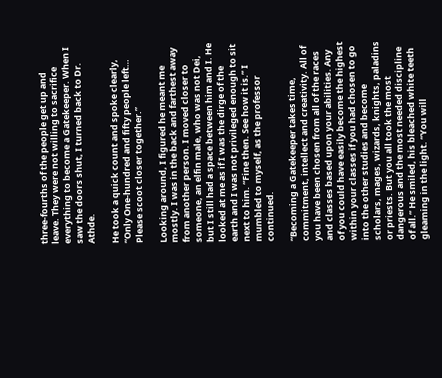three-fourths of the people get up and leave. They were not willing to sacrifice everything to become a Gatekeeper. When I saw the doors shut, I turned back to Dr. Athde.

He took a quick count and spoke clearly, “Only One-hundred and fifty people left… Please scoot closer together.”

Looking around, I figured he meant me mostly. I was in the back and farthest away from another person. I moved closer to someone, an elfin male, who was not Dei, but I still had a space between him and I. He looked at me as if I was the dirge of the earth and I was not privileged enough to sit next to him. “Fine then. See how it is.” I mumbled to myself, as the professor continued.

“Becoming a Gatekeeper takes time, commitment, intellect and creativity. All of you have been chosen from all of the races and classes based upon your abilities. Any of you could have easily become the highest within your classes if you had chosen to go into the other studies and become scholars, mages, wizards, knights, paladins or priests. But you all took the most dangerous and the most needed discipline of all.” He smiled, his bleached white teeth gleaming in the light. “You will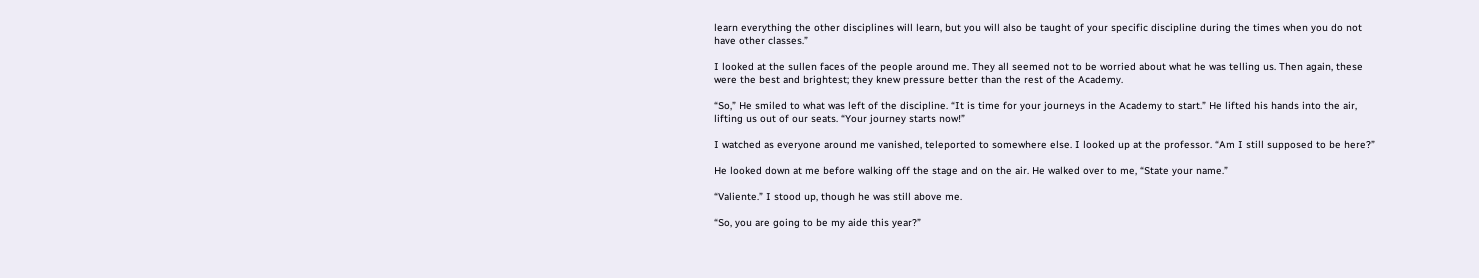learn everything the other disciplines will learn, but you will also be taught of your specific discipline during the times when you do not have other classes.”

I looked at the sullen faces of the people around me. They all seemed not to be worried about what he was telling us. Then again, these were the best and brightest; they knew pressure better than the rest of the Academy.

“So,” He smiled to what was left of the discipline. “It is time for your journeys in the Academy to start.” He lifted his hands into the air, lifting us out of our seats. “Your journey starts now!”

I watched as everyone around me vanished, teleported to somewhere else. I looked up at the professor. “Am I still supposed to be here?”

He looked down at me before walking off the stage and on the air. He walked over to me, “State your name.”

“Valiente.” I stood up, though he was still above me.

“So, you are going to be my aide this year?”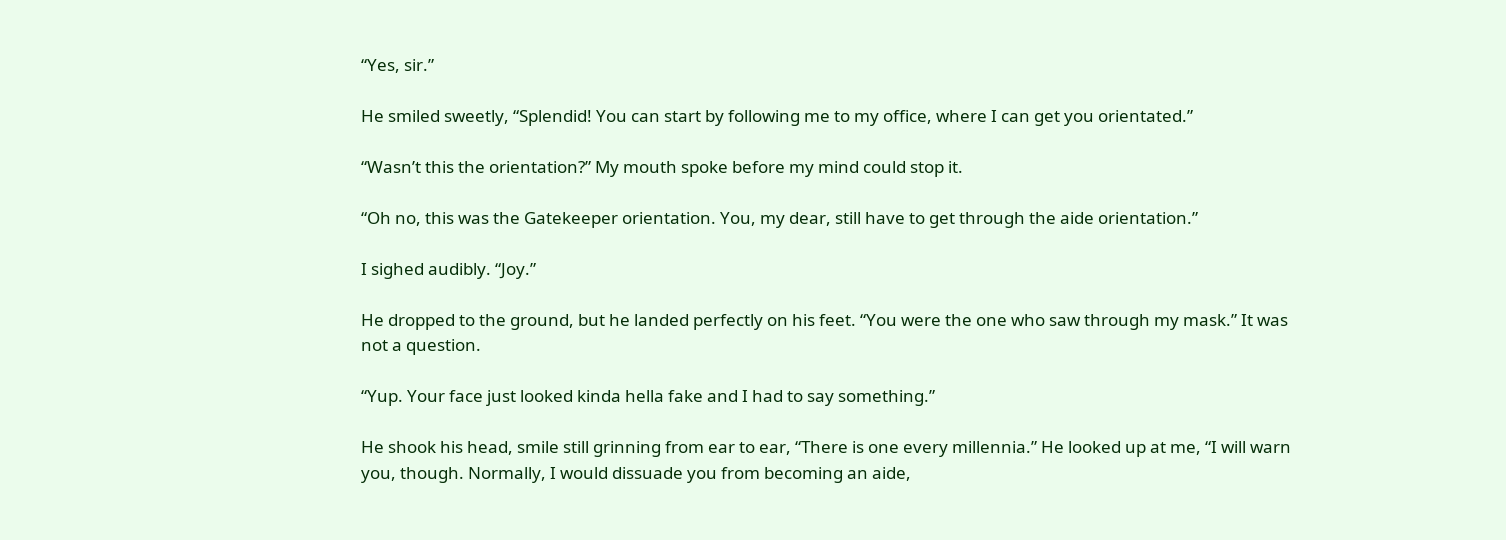“Yes, sir.”

He smiled sweetly, “Splendid! You can start by following me to my office, where I can get you orientated.”

“Wasn’t this the orientation?” My mouth spoke before my mind could stop it.

“Oh no, this was the Gatekeeper orientation. You, my dear, still have to get through the aide orientation.”

I sighed audibly. “Joy.”

He dropped to the ground, but he landed perfectly on his feet. “You were the one who saw through my mask.” It was not a question.

“Yup. Your face just looked kinda hella fake and I had to say something.”

He shook his head, smile still grinning from ear to ear, “There is one every millennia.” He looked up at me, “I will warn you, though. Normally, I would dissuade you from becoming an aide,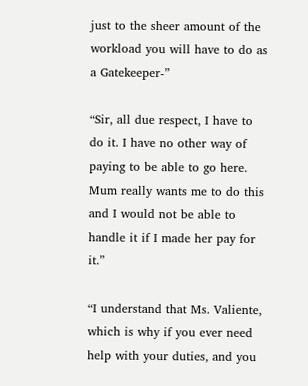just to the sheer amount of the workload you will have to do as a Gatekeeper-”

“Sir, all due respect, I have to do it. I have no other way of paying to be able to go here. Mum really wants me to do this and I would not be able to handle it if I made her pay for it.”

“I understand that Ms. Valiente, which is why if you ever need help with your duties, and you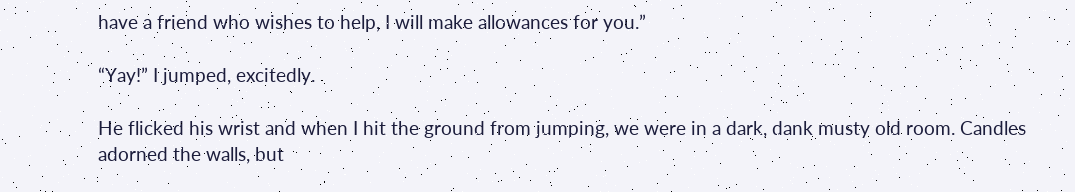have a friend who wishes to help, I will make allowances for you.”

“Yay!” I jumped, excitedly.

He flicked his wrist and when I hit the ground from jumping, we were in a dark, dank musty old room. Candles adorned the walls, but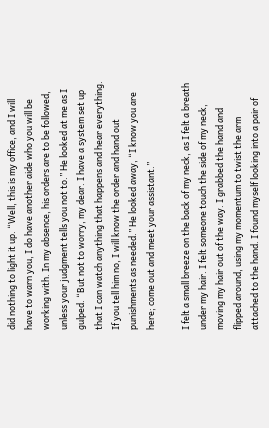did nothing to light it up. “Well, this is my office, and I will have to warn you, I do have another aide who you will be working with. In my absence, his orders are to be followed, unless your judgment tells you not to.” He looked at me as I gulped. “But not to worry, my dear. I have a system set up that I can watch anything that happens and hear everything. If you tell him no, I will know the order and hand out punishments as needed.” He looked away, “I know you are here; come out and meet your assistant.”

I felt a small breeze on the back of my neck, as I felt a breath under my hair. I felt someone touch the side of my neck, moving my hair out of the way. I grabbed the hand and flipped around, using my momentum to twist the arm attached to the hand. I found myself looking into a pair of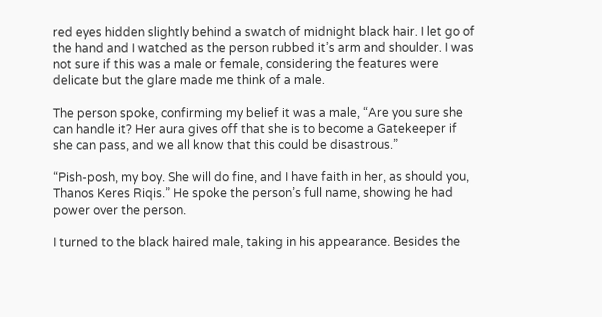red eyes hidden slightly behind a swatch of midnight black hair. I let go of the hand and I watched as the person rubbed it’s arm and shoulder. I was not sure if this was a male or female, considering the features were delicate but the glare made me think of a male.

The person spoke, confirming my belief it was a male, “Are you sure she can handle it? Her aura gives off that she is to become a Gatekeeper if she can pass, and we all know that this could be disastrous.”

“Pish-posh, my boy. She will do fine, and I have faith in her, as should you, Thanos Keres Riqis.” He spoke the person’s full name, showing he had power over the person.

I turned to the black haired male, taking in his appearance. Besides the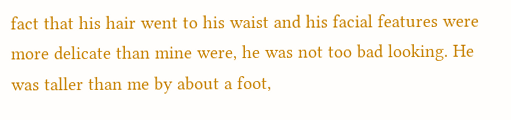fact that his hair went to his waist and his facial features were more delicate than mine were, he was not too bad looking. He was taller than me by about a foot,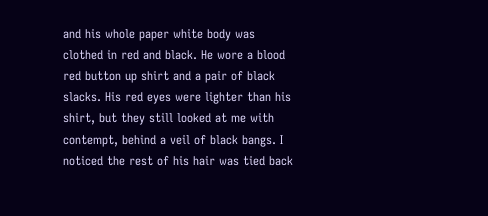and his whole paper white body was clothed in red and black. He wore a blood red button up shirt and a pair of black slacks. His red eyes were lighter than his shirt, but they still looked at me with contempt, behind a veil of black bangs. I noticed the rest of his hair was tied back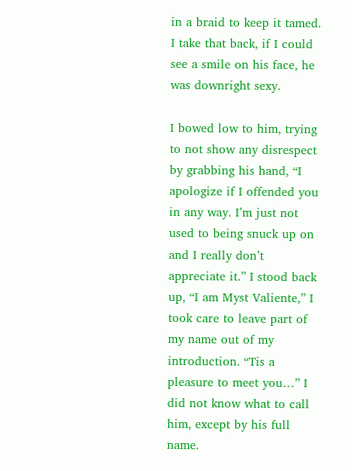in a braid to keep it tamed. I take that back, if I could see a smile on his face, he was downright sexy.

I bowed low to him, trying to not show any disrespect by grabbing his hand, “I apologize if I offended you in any way. I’m just not used to being snuck up on and I really don’t appreciate it.” I stood back up, “I am Myst Valiente,” I took care to leave part of my name out of my introduction. “Tis a pleasure to meet you…” I did not know what to call him, except by his full name.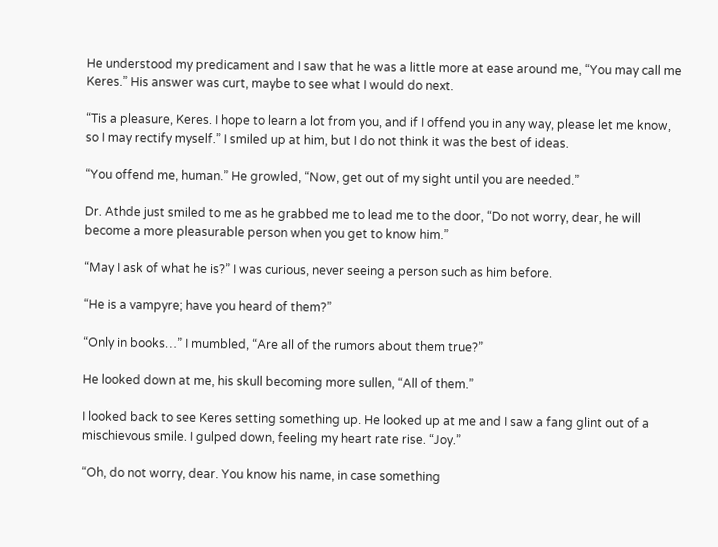He understood my predicament and I saw that he was a little more at ease around me, “You may call me Keres.” His answer was curt, maybe to see what I would do next.

“Tis a pleasure, Keres. I hope to learn a lot from you, and if I offend you in any way, please let me know, so I may rectify myself.” I smiled up at him, but I do not think it was the best of ideas.

“You offend me, human.” He growled, “Now, get out of my sight until you are needed.”

Dr. Athde just smiled to me as he grabbed me to lead me to the door, “Do not worry, dear, he will become a more pleasurable person when you get to know him.”

“May I ask of what he is?” I was curious, never seeing a person such as him before.

“He is a vampyre; have you heard of them?”

“Only in books…” I mumbled, “Are all of the rumors about them true?”

He looked down at me, his skull becoming more sullen, “All of them.”

I looked back to see Keres setting something up. He looked up at me and I saw a fang glint out of a mischievous smile. I gulped down, feeling my heart rate rise. “Joy.”

“Oh, do not worry, dear. You know his name, in case something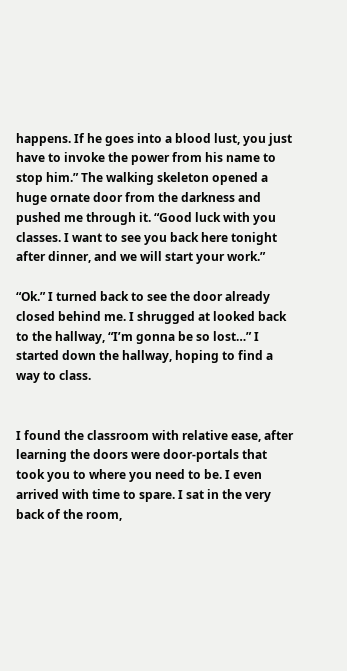happens. If he goes into a blood lust, you just have to invoke the power from his name to stop him.” The walking skeleton opened a huge ornate door from the darkness and pushed me through it. “Good luck with you classes. I want to see you back here tonight after dinner, and we will start your work.”

“Ok.” I turned back to see the door already closed behind me. I shrugged at looked back to the hallway, “I’m gonna be so lost…” I started down the hallway, hoping to find a way to class.


I found the classroom with relative ease, after learning the doors were door-portals that took you to where you need to be. I even arrived with time to spare. I sat in the very back of the room,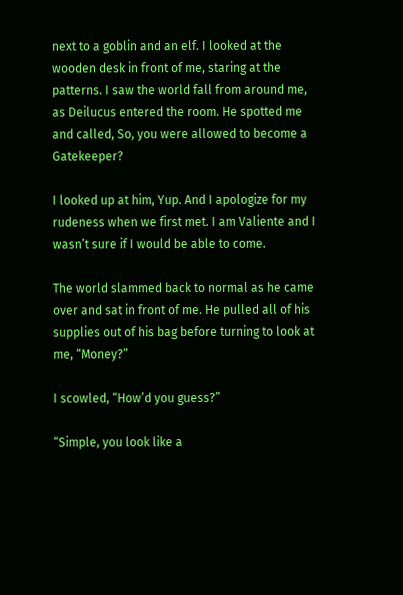next to a goblin and an elf. I looked at the wooden desk in front of me, staring at the patterns. I saw the world fall from around me, as Deilucus entered the room. He spotted me and called, So, you were allowed to become a Gatekeeper?

I looked up at him, Yup. And I apologize for my rudeness when we first met. I am Valiente and I wasn’t sure if I would be able to come.

The world slammed back to normal as he came over and sat in front of me. He pulled all of his supplies out of his bag before turning to look at me, “Money?”

I scowled, “How’d you guess?”

“Simple, you look like a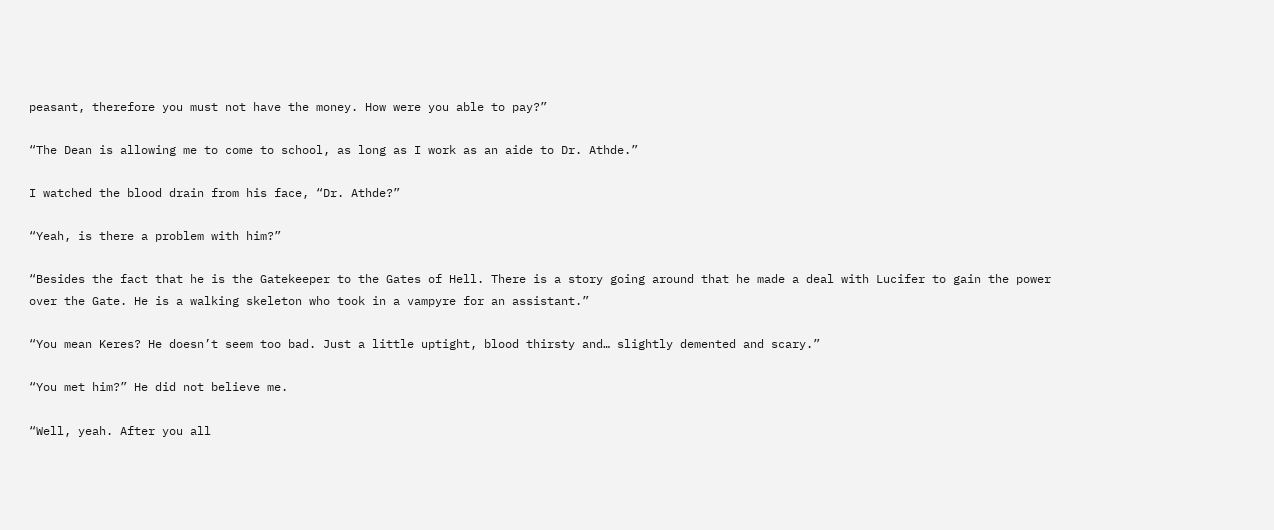peasant, therefore you must not have the money. How were you able to pay?”

“The Dean is allowing me to come to school, as long as I work as an aide to Dr. Athde.”

I watched the blood drain from his face, “Dr. Athde?”

“Yeah, is there a problem with him?”

“Besides the fact that he is the Gatekeeper to the Gates of Hell. There is a story going around that he made a deal with Lucifer to gain the power over the Gate. He is a walking skeleton who took in a vampyre for an assistant.”

“You mean Keres? He doesn’t seem too bad. Just a little uptight, blood thirsty and… slightly demented and scary.”

“You met him?” He did not believe me.

“Well, yeah. After you all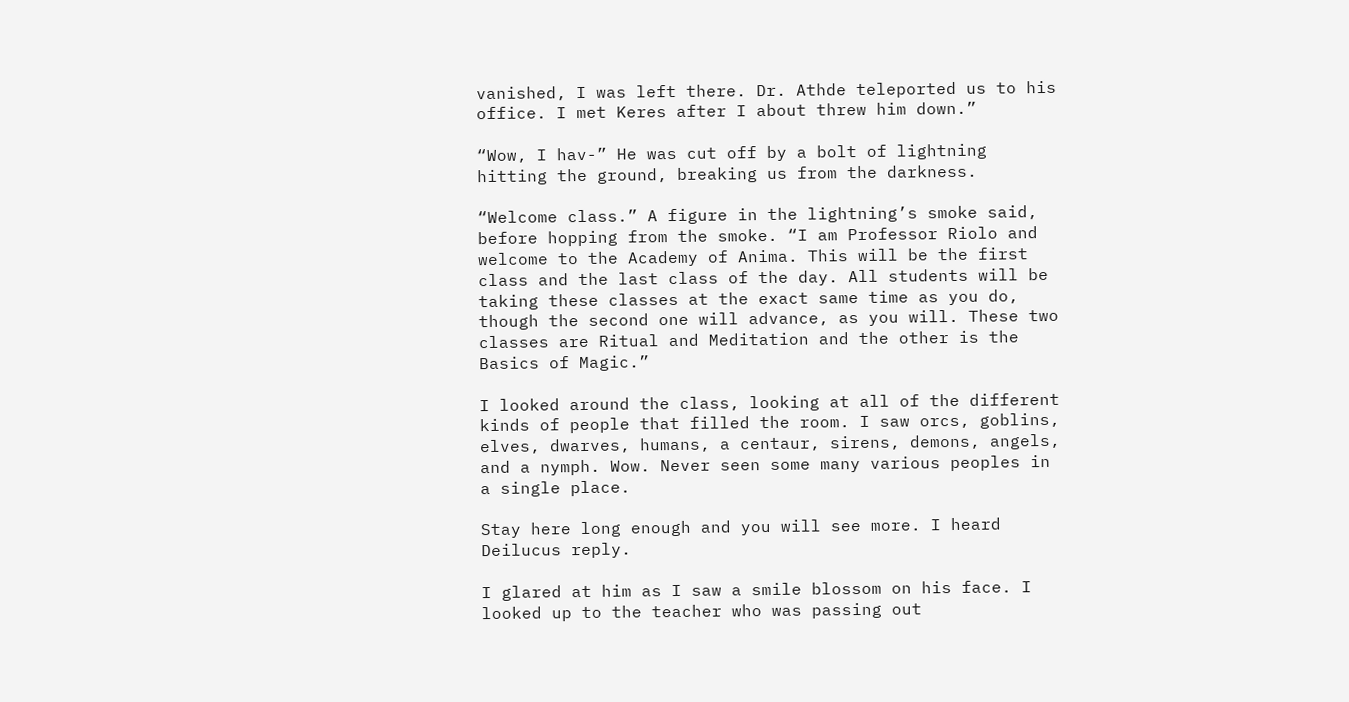vanished, I was left there. Dr. Athde teleported us to his office. I met Keres after I about threw him down.”

“Wow, I hav-” He was cut off by a bolt of lightning hitting the ground, breaking us from the darkness.

“Welcome class.” A figure in the lightning’s smoke said, before hopping from the smoke. “I am Professor Riolo and welcome to the Academy of Anima. This will be the first class and the last class of the day. All students will be taking these classes at the exact same time as you do, though the second one will advance, as you will. These two classes are Ritual and Meditation and the other is the Basics of Magic.”

I looked around the class, looking at all of the different kinds of people that filled the room. I saw orcs, goblins, elves, dwarves, humans, a centaur, sirens, demons, angels, and a nymph. Wow. Never seen some many various peoples in a single place.

Stay here long enough and you will see more. I heard Deilucus reply.

I glared at him as I saw a smile blossom on his face. I looked up to the teacher who was passing out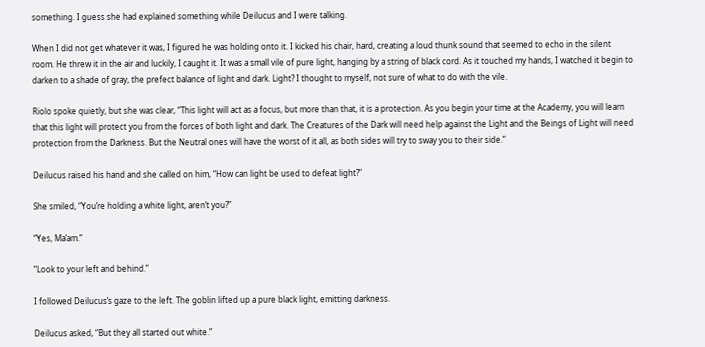something. I guess she had explained something while Deilucus and I were talking.

When I did not get whatever it was, I figured he was holding onto it. I kicked his chair, hard, creating a loud thunk sound that seemed to echo in the silent room. He threw it in the air and luckily, I caught it. It was a small vile of pure light, hanging by a string of black cord. As it touched my hands, I watched it begin to darken to a shade of gray, the prefect balance of light and dark. Light? I thought to myself, not sure of what to do with the vile.

Riolo spoke quietly, but she was clear, “This light will act as a focus, but more than that, it is a protection. As you begin your time at the Academy, you will learn that this light will protect you from the forces of both light and dark. The Creatures of the Dark will need help against the Light and the Beings of Light will need protection from the Darkness. But the Neutral ones will have the worst of it all, as both sides will try to sway you to their side.”

Deilucus raised his hand and she called on him, “How can light be used to defeat light?”

She smiled, “You’re holding a white light, aren’t you?”

“Yes, Ma’am.”

“Look to your left and behind.”

I followed Deilucus’s gaze to the left. The goblin lifted up a pure black light, emitting darkness.

Deilucus asked, “But they all started out white.”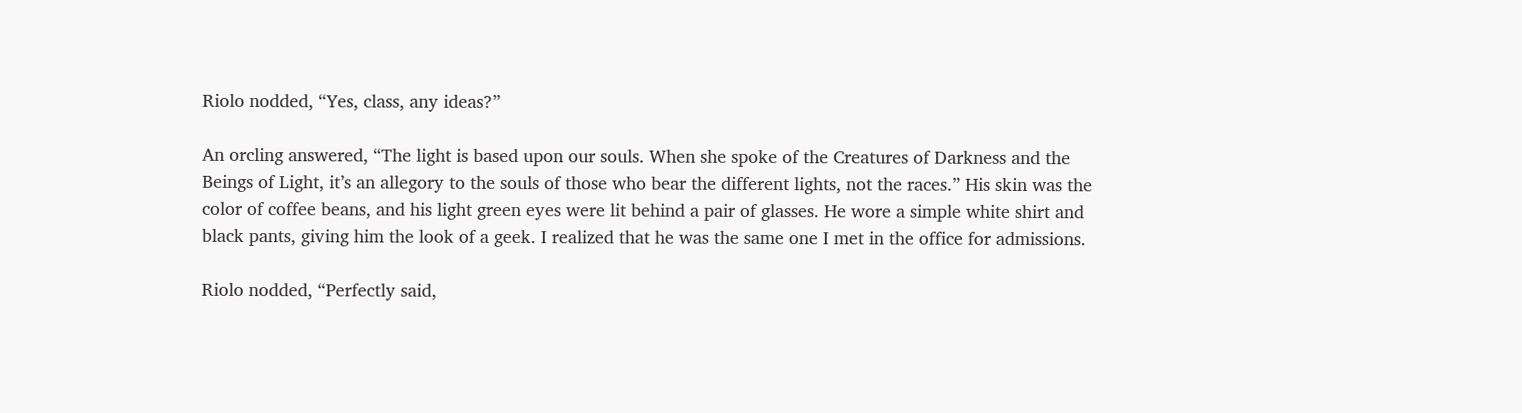Riolo nodded, “Yes, class, any ideas?”

An orcling answered, “The light is based upon our souls. When she spoke of the Creatures of Darkness and the Beings of Light, it’s an allegory to the souls of those who bear the different lights, not the races.” His skin was the color of coffee beans, and his light green eyes were lit behind a pair of glasses. He wore a simple white shirt and black pants, giving him the look of a geek. I realized that he was the same one I met in the office for admissions.

Riolo nodded, “Perfectly said,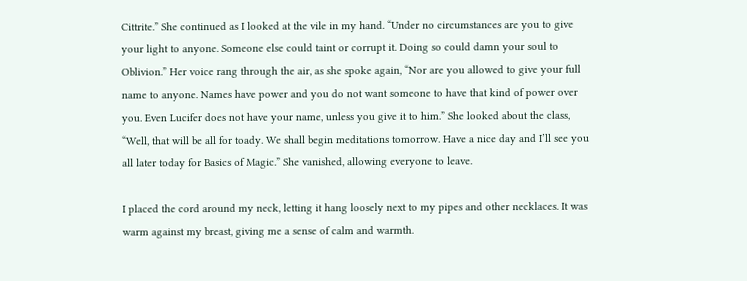Cittrite.” She continued as I looked at the vile in my hand. “Under no circumstances are you to give your light to anyone. Someone else could taint or corrupt it. Doing so could damn your soul to Oblivion.” Her voice rang through the air, as she spoke again, “Nor are you allowed to give your full name to anyone. Names have power and you do not want someone to have that kind of power over you. Even Lucifer does not have your name, unless you give it to him.” She looked about the class, “Well, that will be all for toady. We shall begin meditations tomorrow. Have a nice day and I’ll see you all later today for Basics of Magic.” She vanished, allowing everyone to leave.

I placed the cord around my neck, letting it hang loosely next to my pipes and other necklaces. It was warm against my breast, giving me a sense of calm and warmth.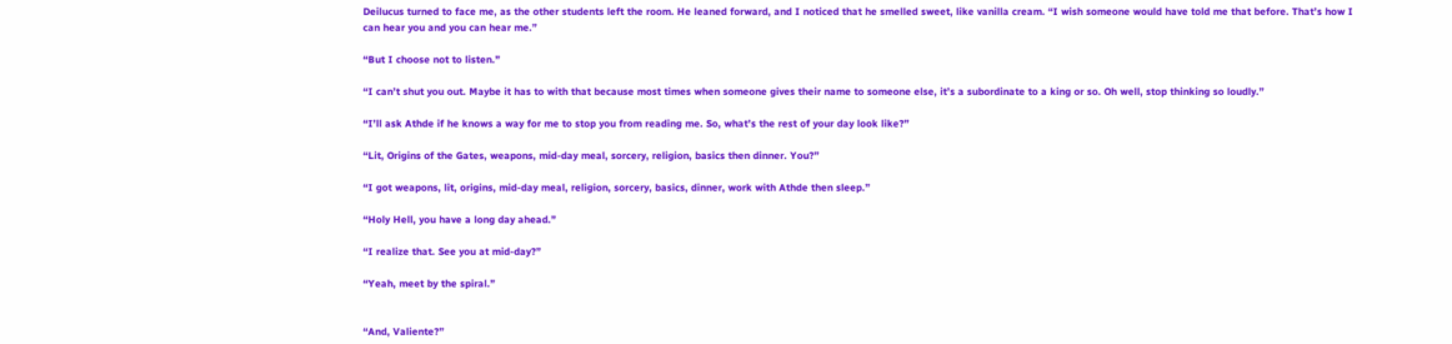Deilucus turned to face me, as the other students left the room. He leaned forward, and I noticed that he smelled sweet, like vanilla cream. “I wish someone would have told me that before. That’s how I can hear you and you can hear me.”

“But I choose not to listen.”

“I can’t shut you out. Maybe it has to with that because most times when someone gives their name to someone else, it’s a subordinate to a king or so. Oh well, stop thinking so loudly.”

“I’ll ask Athde if he knows a way for me to stop you from reading me. So, what’s the rest of your day look like?”

“Lit, Origins of the Gates, weapons, mid-day meal, sorcery, religion, basics then dinner. You?”

“I got weapons, lit, origins, mid-day meal, religion, sorcery, basics, dinner, work with Athde then sleep.”

“Holy Hell, you have a long day ahead.”

“I realize that. See you at mid-day?”

“Yeah, meet by the spiral.”


“And, Valiente?”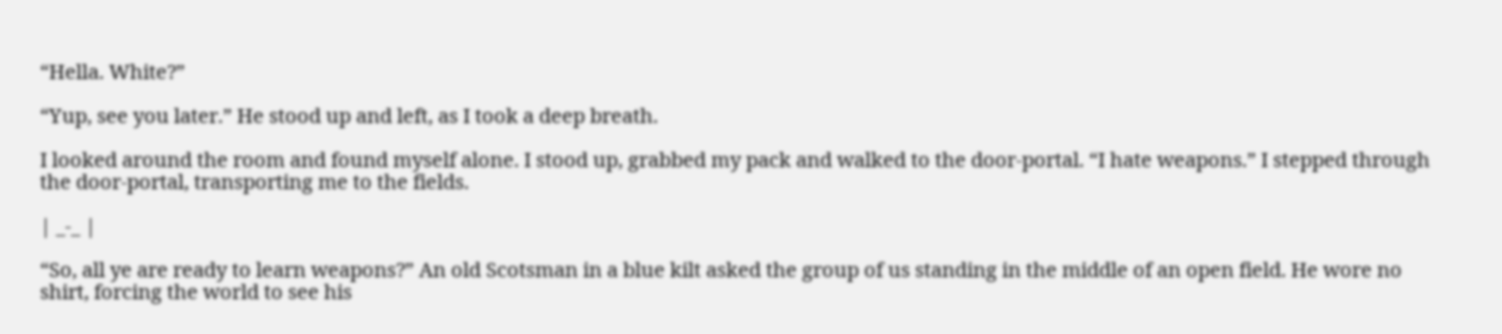“Hella. White?”

“Yup, see you later.” He stood up and left, as I took a deep breath.

I looked around the room and found myself alone. I stood up, grabbed my pack and walked to the door-portal. “I hate weapons.” I stepped through the door-portal, transporting me to the fields.

| _-_ |

“So, all ye are ready to learn weapons?” An old Scotsman in a blue kilt asked the group of us standing in the middle of an open field. He wore no shirt, forcing the world to see his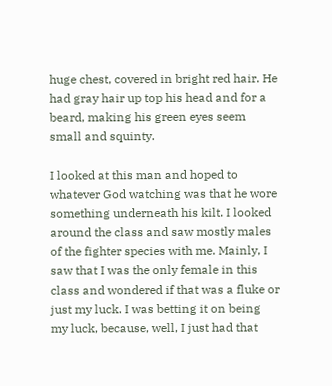huge chest, covered in bright red hair. He had gray hair up top his head and for a beard, making his green eyes seem small and squinty.

I looked at this man and hoped to whatever God watching was that he wore something underneath his kilt. I looked around the class and saw mostly males of the fighter species with me. Mainly, I saw that I was the only female in this class and wondered if that was a fluke or just my luck. I was betting it on being my luck, because, well, I just had that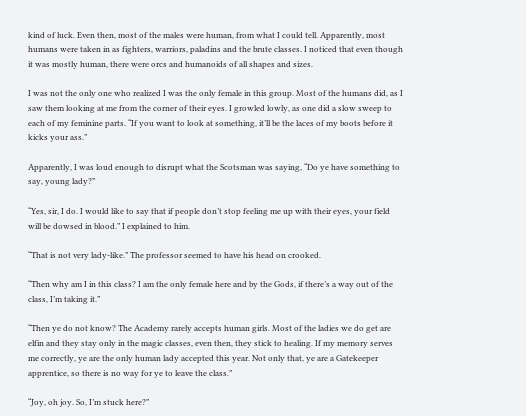kind of luck. Even then, most of the males were human, from what I could tell. Apparently, most humans were taken in as fighters, warriors, paladins and the brute classes. I noticed that even though it was mostly human, there were orcs and humanoids of all shapes and sizes.

I was not the only one who realized I was the only female in this group. Most of the humans did, as I saw them looking at me from the corner of their eyes. I growled lowly, as one did a slow sweep to each of my feminine parts. “If you want to look at something, it’ll be the laces of my boots before it kicks your ass.”

Apparently, I was loud enough to disrupt what the Scotsman was saying, “Do ye have something to say, young lady?”

“Yes, sir, I do. I would like to say that if people don’t stop feeling me up with their eyes, your field will be dowsed in blood.” I explained to him.

“That is not very lady-like.” The professor seemed to have his head on crooked.

“Then why am I in this class? I am the only female here and by the Gods, if there’s a way out of the class, I’m taking it.”

“Then ye do not know? The Academy rarely accepts human girls. Most of the ladies we do get are elfin and they stay only in the magic classes, even then, they stick to healing. If my memory serves me correctly, ye are the only human lady accepted this year. Not only that, ye are a Gatekeeper apprentice, so there is no way for ye to leave the class.”

“Joy, oh joy. So, I’m stuck here?”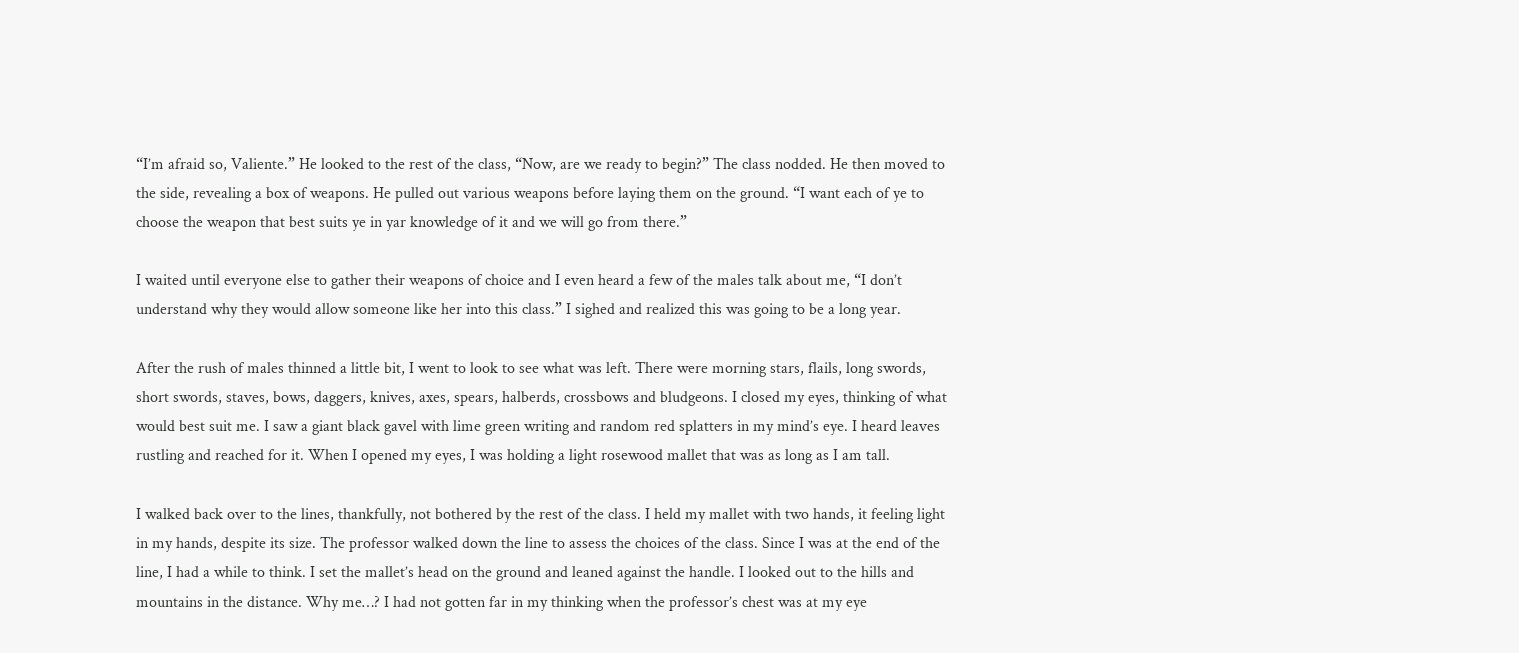“I’m afraid so, Valiente.” He looked to the rest of the class, “Now, are we ready to begin?” The class nodded. He then moved to the side, revealing a box of weapons. He pulled out various weapons before laying them on the ground. “I want each of ye to choose the weapon that best suits ye in yar knowledge of it and we will go from there.”

I waited until everyone else to gather their weapons of choice and I even heard a few of the males talk about me, “I don’t understand why they would allow someone like her into this class.” I sighed and realized this was going to be a long year.

After the rush of males thinned a little bit, I went to look to see what was left. There were morning stars, flails, long swords, short swords, staves, bows, daggers, knives, axes, spears, halberds, crossbows and bludgeons. I closed my eyes, thinking of what would best suit me. I saw a giant black gavel with lime green writing and random red splatters in my mind’s eye. I heard leaves rustling and reached for it. When I opened my eyes, I was holding a light rosewood mallet that was as long as I am tall.

I walked back over to the lines, thankfully, not bothered by the rest of the class. I held my mallet with two hands, it feeling light in my hands, despite its size. The professor walked down the line to assess the choices of the class. Since I was at the end of the line, I had a while to think. I set the mallet’s head on the ground and leaned against the handle. I looked out to the hills and mountains in the distance. Why me…? I had not gotten far in my thinking when the professor’s chest was at my eye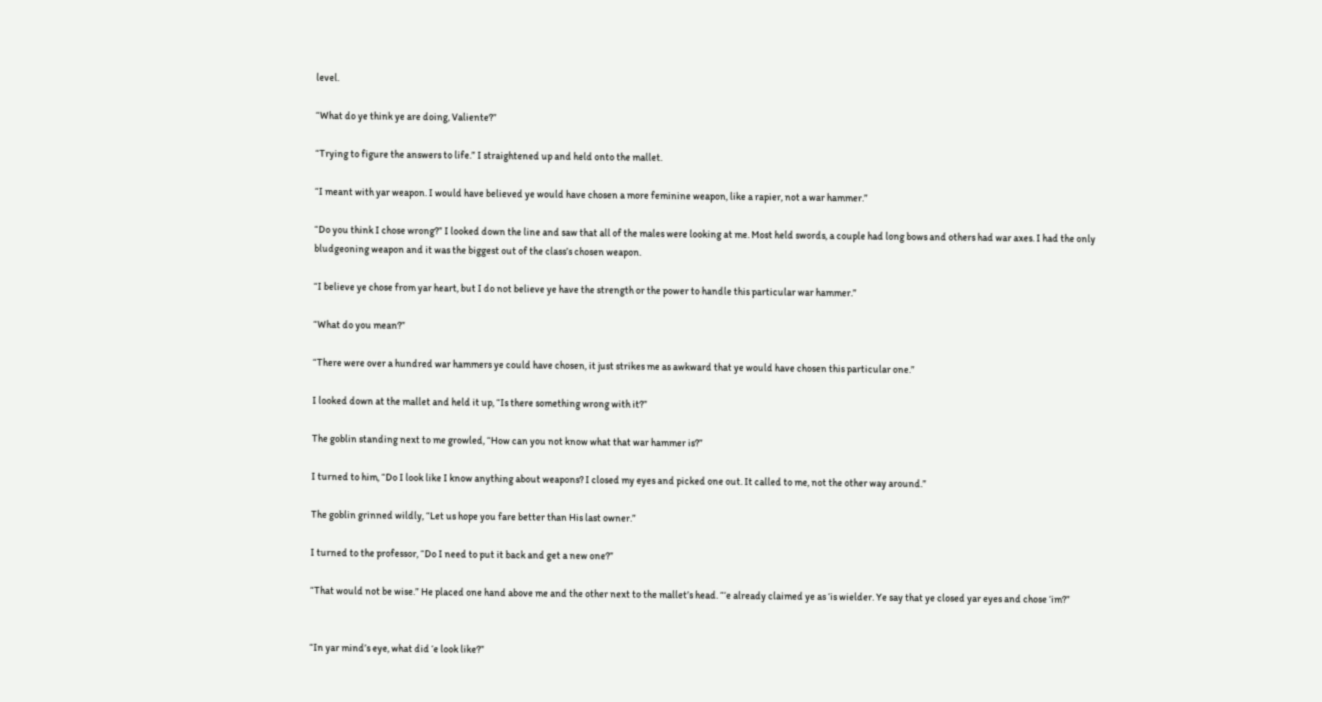level.

“What do ye think ye are doing, Valiente?”

“Trying to figure the answers to life.” I straightened up and held onto the mallet.

“I meant with yar weapon. I would have believed ye would have chosen a more feminine weapon, like a rapier, not a war hammer.”

“Do you think I chose wrong?” I looked down the line and saw that all of the males were looking at me. Most held swords, a couple had long bows and others had war axes. I had the only bludgeoning weapon and it was the biggest out of the class’s chosen weapon.

“I believe ye chose from yar heart, but I do not believe ye have the strength or the power to handle this particular war hammer.”

“What do you mean?”

“There were over a hundred war hammers ye could have chosen, it just strikes me as awkward that ye would have chosen this particular one.”

I looked down at the mallet and held it up, “Is there something wrong with it?”

The goblin standing next to me growled, “How can you not know what that war hammer is?”

I turned to him, “Do I look like I know anything about weapons? I closed my eyes and picked one out. It called to me, not the other way around.”

The goblin grinned wildly, “Let us hope you fare better than His last owner.”

I turned to the professor, “Do I need to put it back and get a new one?”

“That would not be wise.” He placed one hand above me and the other next to the mallet’s head. “‘e already claimed ye as ‘is wielder. Ye say that ye closed yar eyes and chose ‘im?”


“In yar mind’s eye, what did ‘e look like?”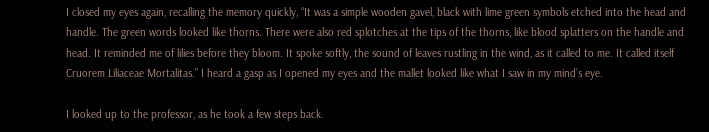I closed my eyes again, recalling the memory quickly, “It was a simple wooden gavel, black with lime green symbols etched into the head and handle. The green words looked like thorns. There were also red splotches at the tips of the thorns, like blood splatters on the handle and head. It reminded me of lilies before they bloom. It spoke softly, the sound of leaves rustling in the wind, as it called to me. It called itself Cruorem Liliaceae Mortalitas.” I heard a gasp as I opened my eyes and the mallet looked like what I saw in my mind’s eye.

I looked up to the professor, as he took a few steps back.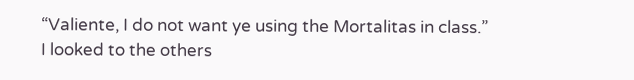“Valiente, I do not want ye using the Mortalitas in class.” I looked to the others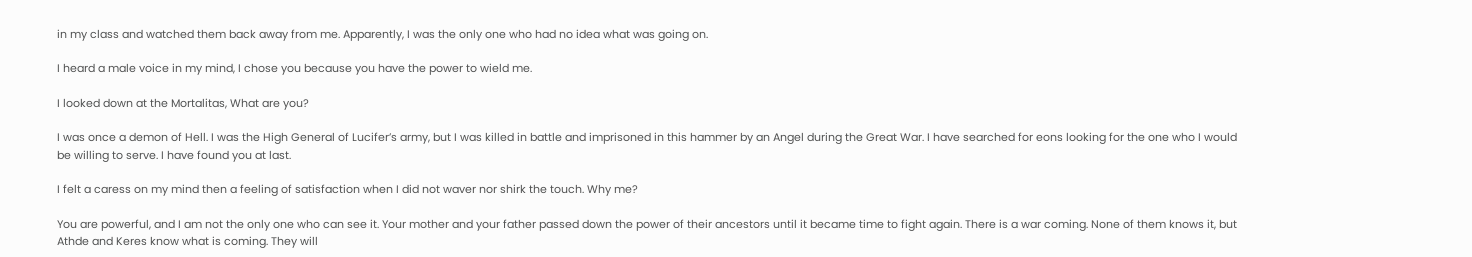in my class and watched them back away from me. Apparently, I was the only one who had no idea what was going on.

I heard a male voice in my mind, I chose you because you have the power to wield me.

I looked down at the Mortalitas, What are you?

I was once a demon of Hell. I was the High General of Lucifer’s army, but I was killed in battle and imprisoned in this hammer by an Angel during the Great War. I have searched for eons looking for the one who I would be willing to serve. I have found you at last.

I felt a caress on my mind then a feeling of satisfaction when I did not waver nor shirk the touch. Why me?

You are powerful, and I am not the only one who can see it. Your mother and your father passed down the power of their ancestors until it became time to fight again. There is a war coming. None of them knows it, but Athde and Keres know what is coming. They will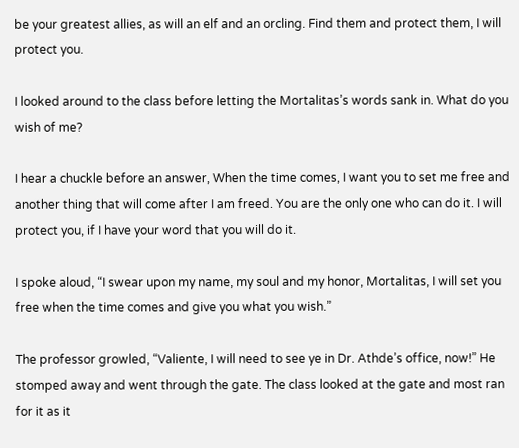be your greatest allies, as will an elf and an orcling. Find them and protect them, I will protect you.

I looked around to the class before letting the Mortalitas’s words sank in. What do you wish of me?

I hear a chuckle before an answer, When the time comes, I want you to set me free and another thing that will come after I am freed. You are the only one who can do it. I will protect you, if I have your word that you will do it.

I spoke aloud, “I swear upon my name, my soul and my honor, Mortalitas, I will set you free when the time comes and give you what you wish.”

The professor growled, “Valiente, I will need to see ye in Dr. Athde’s office, now!” He stomped away and went through the gate. The class looked at the gate and most ran for it as it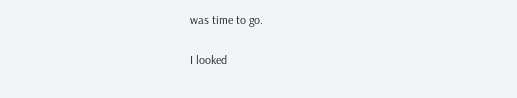was time to go.

I looked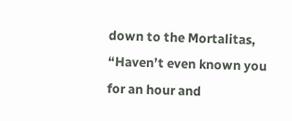down to the Mortalitas, “Haven’t even known you for an hour and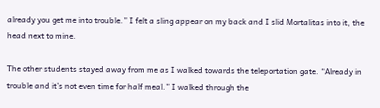already you get me into trouble.” I felt a sling appear on my back and I slid Mortalitas into it, the head next to mine.

The other students stayed away from me as I walked towards the teleportation gate. “Already in trouble and it’s not even time for half meal.” I walked through the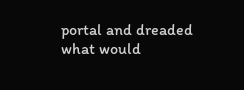portal and dreaded what would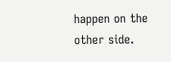happen on the other side.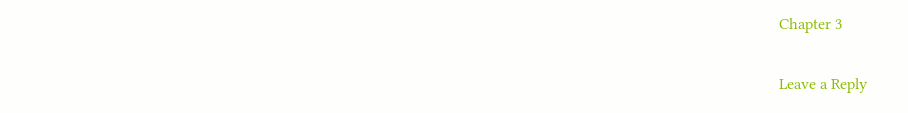Chapter 3

Leave a Reply